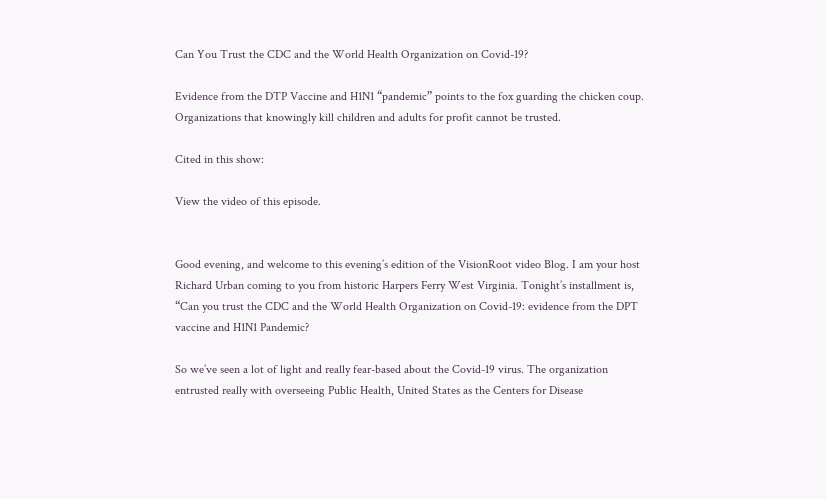Can You Trust the CDC and the World Health Organization on Covid-19?

Evidence from the DTP Vaccine and H1N1 “pandemic” points to the fox guarding the chicken coup. Organizations that knowingly kill children and adults for profit cannot be trusted.

Cited in this show:

View the video of this episode.


Good evening, and welcome to this evening’s edition of the VisionRoot video Blog. I am your host Richard Urban coming to you from historic Harpers Ferry West Virginia. Tonight’s installment is, “Can you trust the CDC and the World Health Organization on Covid-19: evidence from the DPT vaccine and H1N1 Pandemic?

So we’ve seen a lot of light and really fear-based about the Covid-19 virus. The organization entrusted really with overseeing Public Health, United States as the Centers for Disease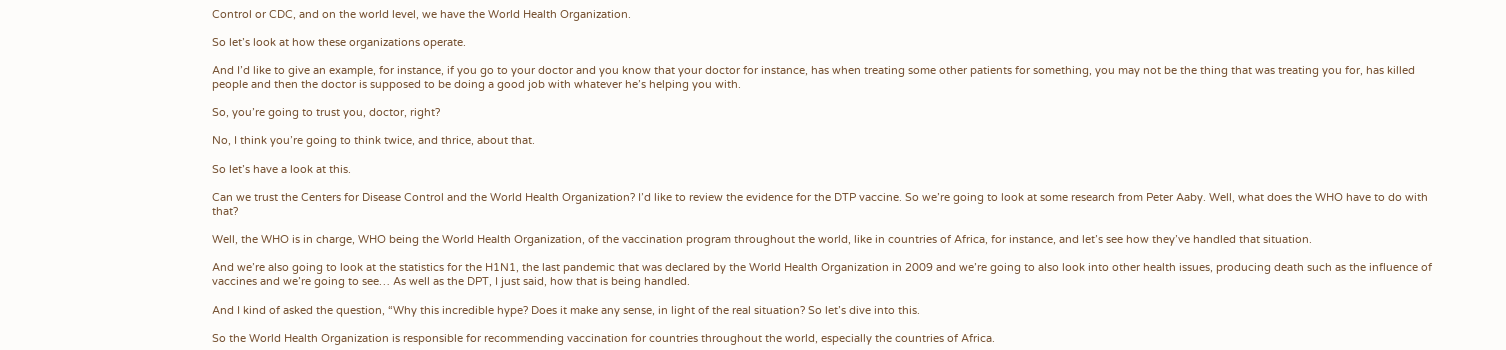Control or CDC, and on the world level, we have the World Health Organization.

So let’s look at how these organizations operate.

And I’d like to give an example, for instance, if you go to your doctor and you know that your doctor for instance, has when treating some other patients for something, you may not be the thing that was treating you for, has killed people and then the doctor is supposed to be doing a good job with whatever he’s helping you with.

So, you’re going to trust you, doctor, right?

No, I think you’re going to think twice, and thrice, about that.

So let’s have a look at this.

Can we trust the Centers for Disease Control and the World Health Organization? I’d like to review the evidence for the DTP vaccine. So we’re going to look at some research from Peter Aaby. Well, what does the WHO have to do with that?

Well, the WHO is in charge, WHO being the World Health Organization, of the vaccination program throughout the world, like in countries of Africa, for instance, and let’s see how they’ve handled that situation.

And we’re also going to look at the statistics for the H1N1, the last pandemic that was declared by the World Health Organization in 2009 and we’re going to also look into other health issues, producing death such as the influence of vaccines and we’re going to see… As well as the DPT, I just said, how that is being handled.

And I kind of asked the question, “Why this incredible hype? Does it make any sense, in light of the real situation? So let’s dive into this.

So the World Health Organization is responsible for recommending vaccination for countries throughout the world, especially the countries of Africa.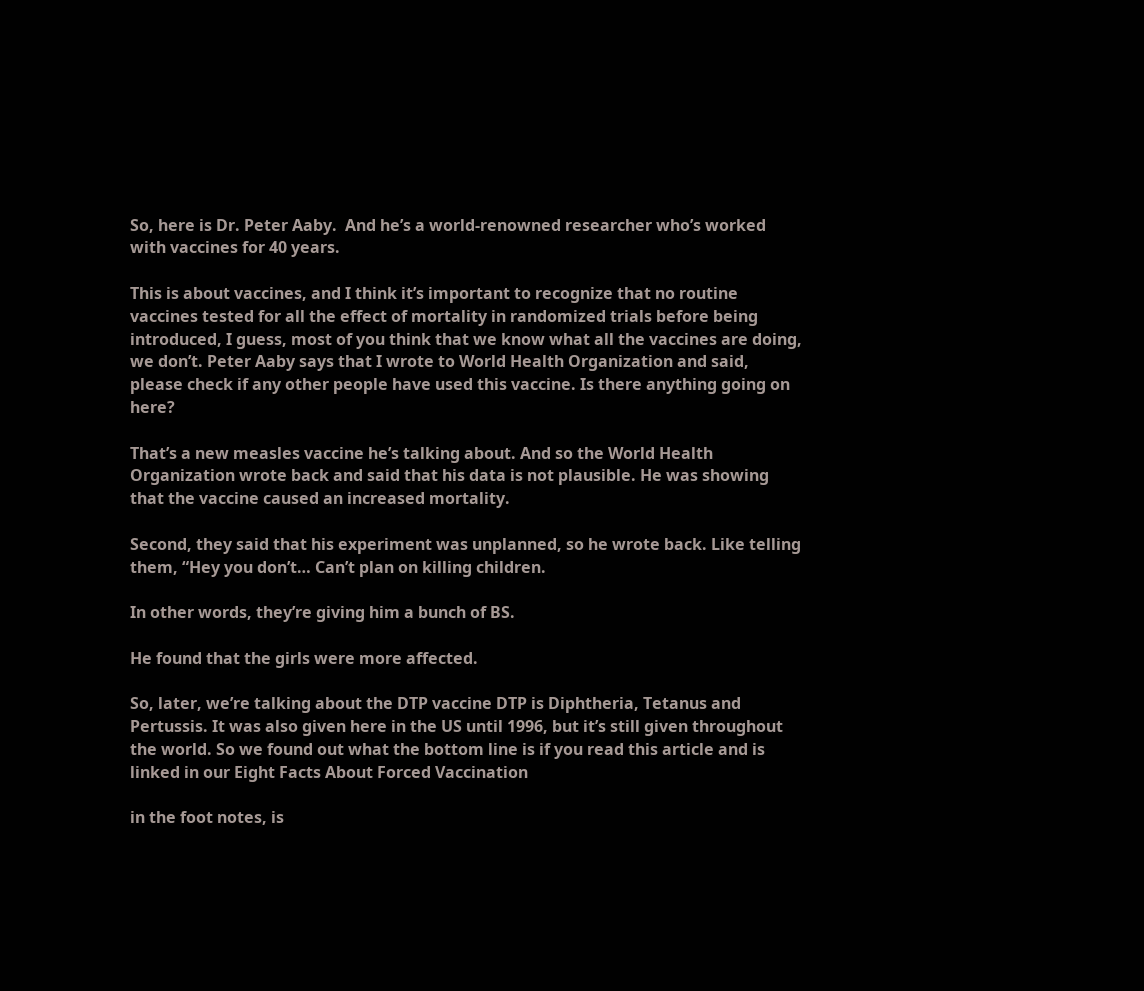So, here is Dr. Peter Aaby.  And he’s a world-renowned researcher who’s worked with vaccines for 40 years.

This is about vaccines, and I think it’s important to recognize that no routine vaccines tested for all the effect of mortality in randomized trials before being introduced, I guess, most of you think that we know what all the vaccines are doing, we don’t. Peter Aaby says that I wrote to World Health Organization and said, please check if any other people have used this vaccine. Is there anything going on here?

That’s a new measles vaccine he’s talking about. And so the World Health Organization wrote back and said that his data is not plausible. He was showing that the vaccine caused an increased mortality.

Second, they said that his experiment was unplanned, so he wrote back. Like telling them, “Hey you don’t… Can’t plan on killing children.

In other words, they’re giving him a bunch of BS.

He found that the girls were more affected.

So, later, we’re talking about the DTP vaccine DTP is Diphtheria, Tetanus and Pertussis. It was also given here in the US until 1996, but it’s still given throughout the world. So we found out what the bottom line is if you read this article and is linked in our Eight Facts About Forced Vaccination

in the foot notes, is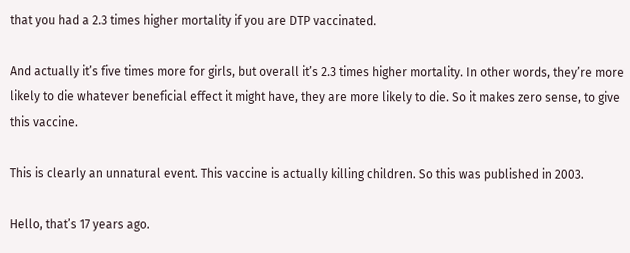that you had a 2.3 times higher mortality if you are DTP vaccinated.

And actually it’s five times more for girls, but overall it’s 2.3 times higher mortality. In other words, they’re more likely to die whatever beneficial effect it might have, they are more likely to die. So it makes zero sense, to give this vaccine.

This is clearly an unnatural event. This vaccine is actually killing children. So this was published in 2003.

Hello, that’s 17 years ago.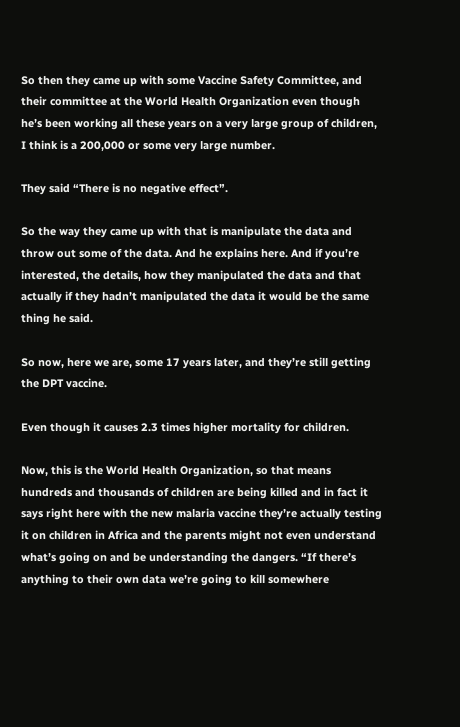So then they came up with some Vaccine Safety Committee, and their committee at the World Health Organization even though he’s been working all these years on a very large group of children, I think is a 200,000 or some very large number.

They said “There is no negative effect”.

So the way they came up with that is manipulate the data and throw out some of the data. And he explains here. And if you’re interested, the details, how they manipulated the data and that actually if they hadn’t manipulated the data it would be the same thing he said.

So now, here we are, some 17 years later, and they’re still getting the DPT vaccine.

Even though it causes 2.3 times higher mortality for children.

Now, this is the World Health Organization, so that means hundreds and thousands of children are being killed and in fact it says right here with the new malaria vaccine they’re actually testing it on children in Africa and the parents might not even understand what’s going on and be understanding the dangers. “If there’s anything to their own data we’re going to kill somewhere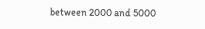between 2000 and 5000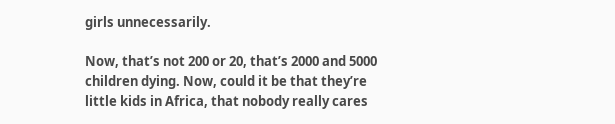girls unnecessarily.

Now, that’s not 200 or 20, that’s 2000 and 5000 children dying. Now, could it be that they’re little kids in Africa, that nobody really cares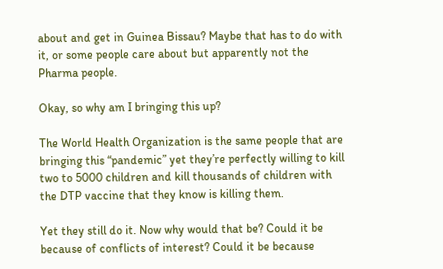about and get in Guinea Bissau? Maybe that has to do with it, or some people care about but apparently not the Pharma people.

Okay, so why am I bringing this up?

The World Health Organization is the same people that are bringing this “pandemic” yet they’re perfectly willing to kill two to 5000 children and kill thousands of children with the DTP vaccine that they know is killing them.

Yet they still do it. Now why would that be? Could it be because of conflicts of interest? Could it be because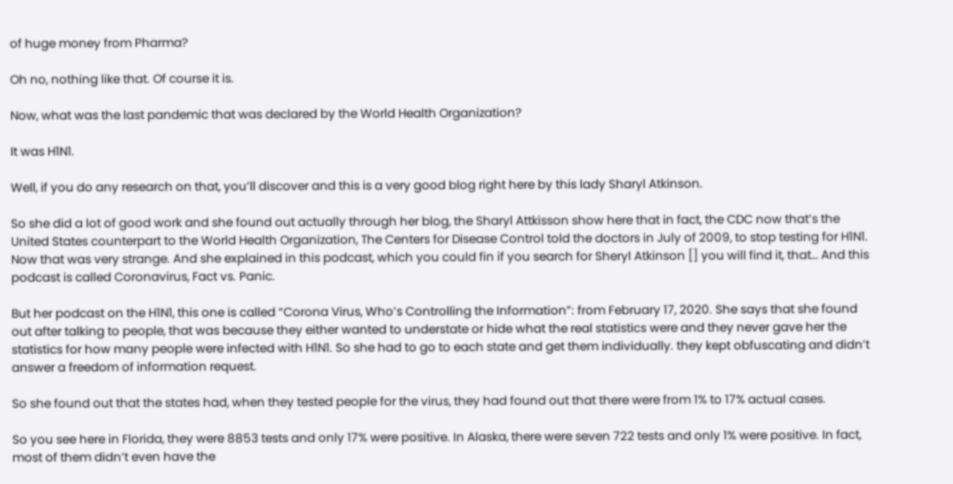of huge money from Pharma?

Oh no, nothing like that. Of course it is.

Now, what was the last pandemic that was declared by the World Health Organization?

It was H1N1.

Well, if you do any research on that, you’ll discover and this is a very good blog right here by this lady Sharyl Atkinson.

So she did a lot of good work and she found out actually through her blog, the Sharyl Attkisson show here that in fact, the CDC now that’s the United States counterpart to the World Health Organization, The Centers for Disease Control told the doctors in July of 2009, to stop testing for H1N1. Now that was very strange. And she explained in this podcast, which you could fin if you search for Sheryl Atkinson [] you will find it, that… And this podcast is called Coronavirus, Fact vs. Panic.

But her podcast on the H1N1, this one is called “Corona Virus, Who’s Controlling the Information”: from February 17, 2020. She says that she found out after talking to people, that was because they either wanted to understate or hide what the real statistics were and they never gave her the statistics for how many people were infected with H1N1. So she had to go to each state and get them individually. they kept obfuscating and didn’t answer a freedom of information request.

So she found out that the states had, when they tested people for the virus, they had found out that there were from 1% to 17% actual cases.

So you see here in Florida, they were 8853 tests and only 17% were positive. In Alaska, there were seven 722 tests and only 1% were positive. In fact, most of them didn’t even have the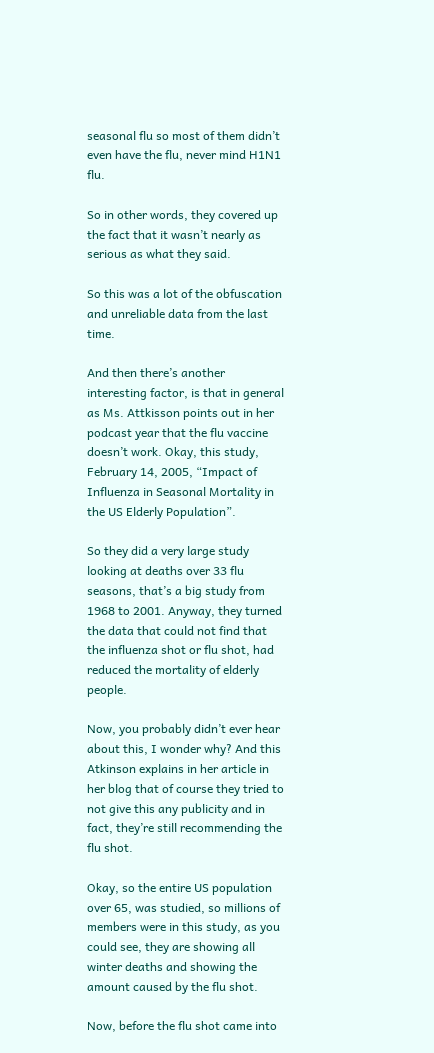seasonal flu so most of them didn’t even have the flu, never mind H1N1 flu.

So in other words, they covered up the fact that it wasn’t nearly as serious as what they said.

So this was a lot of the obfuscation and unreliable data from the last time.

And then there’s another interesting factor, is that in general as Ms. Attkisson points out in her podcast year that the flu vaccine doesn’t work. Okay, this study, February 14, 2005, “Impact of Influenza in Seasonal Mortality in the US Elderly Population”.

So they did a very large study looking at deaths over 33 flu seasons, that’s a big study from 1968 to 2001. Anyway, they turned the data that could not find that the influenza shot or flu shot, had reduced the mortality of elderly people.

Now, you probably didn’t ever hear about this, I wonder why? And this Atkinson explains in her article in her blog that of course they tried to not give this any publicity and in fact, they’re still recommending the flu shot.

Okay, so the entire US population over 65, was studied, so millions of members were in this study, as you could see, they are showing all winter deaths and showing the amount caused by the flu shot.

Now, before the flu shot came into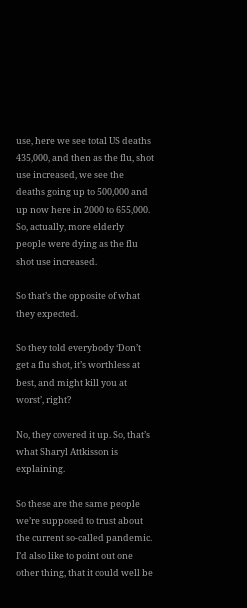use, here we see total US deaths 435,000, and then as the flu, shot use increased, we see the deaths going up to 500,000 and up now here in 2000 to 655,000. So, actually, more elderly people were dying as the flu shot use increased.

So that’s the opposite of what they expected.

So they told everybody ‘Don’t get a flu shot, it’s worthless at best, and might kill you at worst’, right?

No, they covered it up. So, that’s what Sharyl Attkisson is explaining.

So these are the same people we’re supposed to trust about the current so-called pandemic. I’d also like to point out one other thing, that it could well be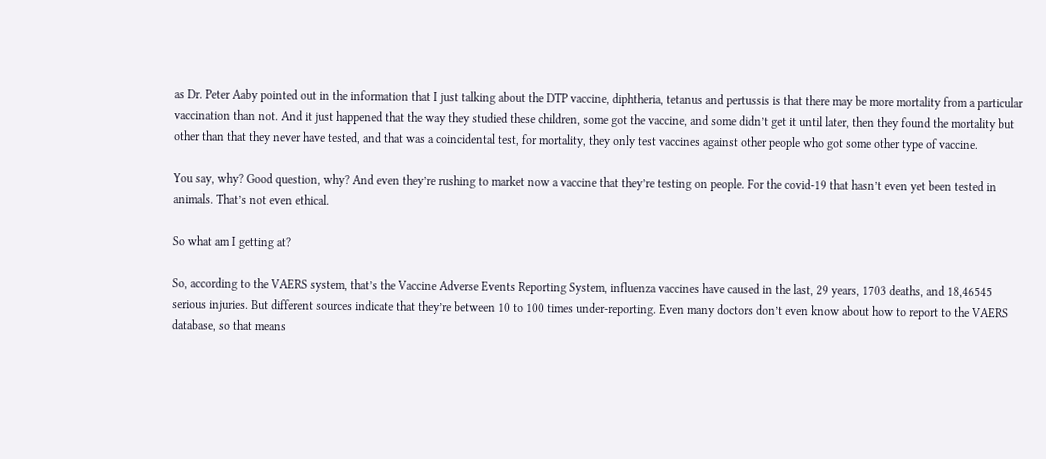as Dr. Peter Aaby pointed out in the information that I just talking about the DTP vaccine, diphtheria, tetanus and pertussis is that there may be more mortality from a particular vaccination than not. And it just happened that the way they studied these children, some got the vaccine, and some didn’t get it until later, then they found the mortality but other than that they never have tested, and that was a coincidental test, for mortality, they only test vaccines against other people who got some other type of vaccine.

You say, why? Good question, why? And even they’re rushing to market now a vaccine that they’re testing on people. For the covid-19 that hasn’t even yet been tested in animals. That’s not even ethical.

So what am I getting at?

So, according to the VAERS system, that’s the Vaccine Adverse Events Reporting System, influenza vaccines have caused in the last, 29 years, 1703 deaths, and 18,46545 serious injuries. But different sources indicate that they’re between 10 to 100 times under-reporting. Even many doctors don’t even know about how to report to the VAERS database, so that means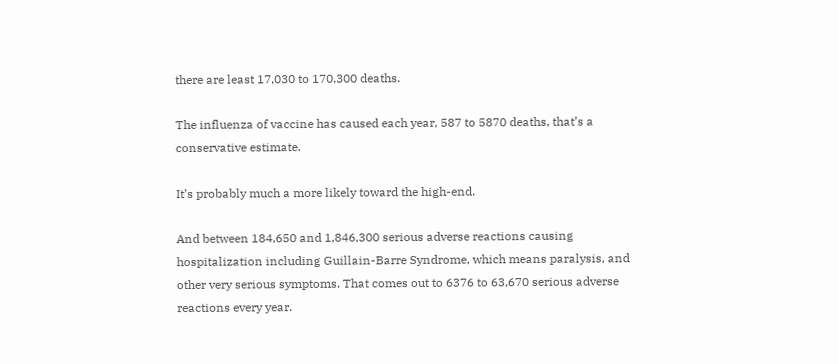there are least 17,030 to 170,300 deaths.

The influenza of vaccine has caused each year, 587 to 5870 deaths, that’s a conservative estimate.

It’s probably much a more likely toward the high-end.

And between 184,650 and 1,846,300 serious adverse reactions causing hospitalization including Guillain-Barre Syndrome, which means paralysis, and other very serious symptoms. That comes out to 6376 to 63,670 serious adverse reactions every year.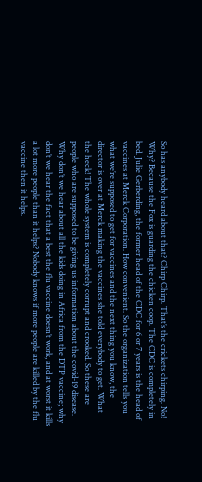So has anybody heard about that? Chirp Chirp. That’s the crickets chirping. No! Why? Because the Fox is guarding the chicken coop. The CDC is completely in bed. Julie Gerberding, the former head of the CDC for 6 or 7 years is the head of vaccines at Merck Corporation. How convenient. So the organization tells you what we’re supposed to get for vaccines and the next thing you know, the director is over at Merck making the vaccines she told everybody to get. What the heck! The whole system is completely corrupt and crooked. So these are people who are supposed to be giving us information about the covid-19 disease. Why don’t we hear about all the kids doing in Africa from the DTP vaccine; why don’t we hear the fact that a best the flu vaccine doesn’t work, and at worst it kills a lot more people than it helps? Nobody knows if more people are killed by the flu vaccine then it helps.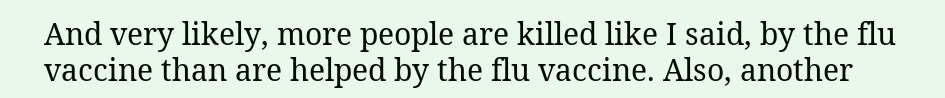And very likely, more people are killed like I said, by the flu vaccine than are helped by the flu vaccine. Also, another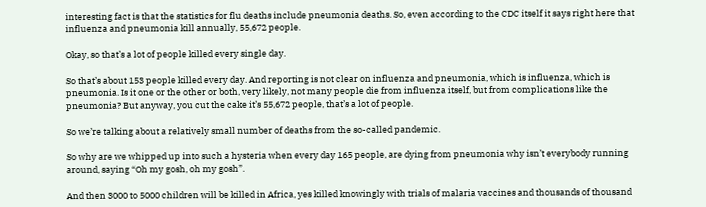interesting fact is that the statistics for flu deaths include pneumonia deaths. So, even according to the CDC itself it says right here that influenza and pneumonia kill annually, 55,672 people.

Okay, so that’s a lot of people killed every single day.

So that’s about 153 people killed every day. And reporting is not clear on influenza and pneumonia, which is influenza, which is pneumonia. Is it one or the other or both, very likely, not many people die from influenza itself, but from complications like the pneumonia? But anyway, you cut the cake it’s 55,672 people, that’s a lot of people.

So we’re talking about a relatively small number of deaths from the so-called pandemic.

So why are we whipped up into such a hysteria when every day 165 people, are dying from pneumonia why isn’t everybody running around, saying “Oh my gosh, oh my gosh”.

And then 3000 to 5000 children will be killed in Africa, yes killed knowingly with trials of malaria vaccines and thousands of thousand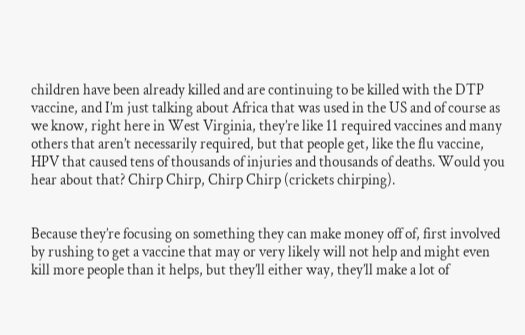children have been already killed and are continuing to be killed with the DTP vaccine, and I’m just talking about Africa that was used in the US and of course as we know, right here in West Virginia, they’re like 11 required vaccines and many others that aren’t necessarily required, but that people get, like the flu vaccine, HPV that caused tens of thousands of injuries and thousands of deaths. Would you hear about that? Chirp Chirp, Chirp Chirp (crickets chirping).


Because they’re focusing on something they can make money off of, first involved by rushing to get a vaccine that may or very likely will not help and might even kill more people than it helps, but they’ll either way, they’ll make a lot of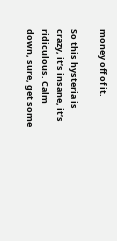money off of it.

So this hysteria is crazy, it’s insane, it’s ridiculous. Calm down, sure, get some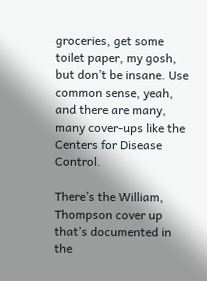groceries, get some toilet paper, my gosh, but don’t be insane. Use common sense, yeah, and there are many, many cover-ups like the Centers for Disease Control.

There’s the William, Thompson cover up that’s documented in the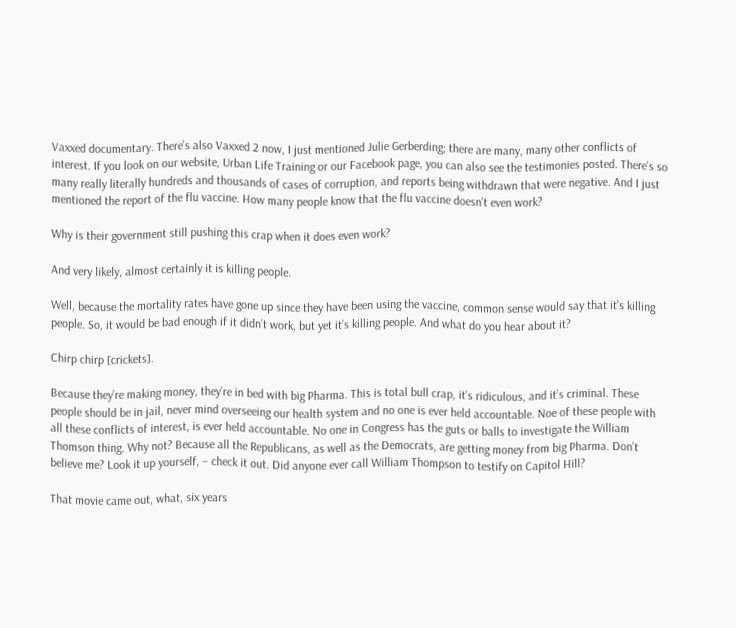Vaxxed documentary. There’s also Vaxxed 2 now, I just mentioned Julie Gerberding; there are many, many other conflicts of interest. If you look on our website, Urban Life Training or our Facebook page, you can also see the testimonies posted. There’s so many really literally hundreds and thousands of cases of corruption, and reports being withdrawn that were negative. And I just mentioned the report of the flu vaccine. How many people know that the flu vaccine doesn’t even work?

Why is their government still pushing this crap when it does even work?

And very likely, almost certainly it is killing people.

Well, because the mortality rates have gone up since they have been using the vaccine, common sense would say that it’s killing people. So, it would be bad enough if it didn’t work, but yet it’s killing people. And what do you hear about it?

Chirp chirp [crickets].

Because they’re making money, they’re in bed with big Pharma. This is total bull crap, it’s ridiculous, and it’s criminal. These people should be in jail, never mind overseeing our health system and no one is ever held accountable. Noe of these people with all these conflicts of interest, is ever held accountable. No one in Congress has the guts or balls to investigate the William Thomson thing. Why not? Because all the Republicans, as well as the Democrats, are getting money from big Pharma. Don’t believe me? Look it up yourself, – check it out. Did anyone ever call William Thompson to testify on Capitol Hill?

That movie came out, what, six years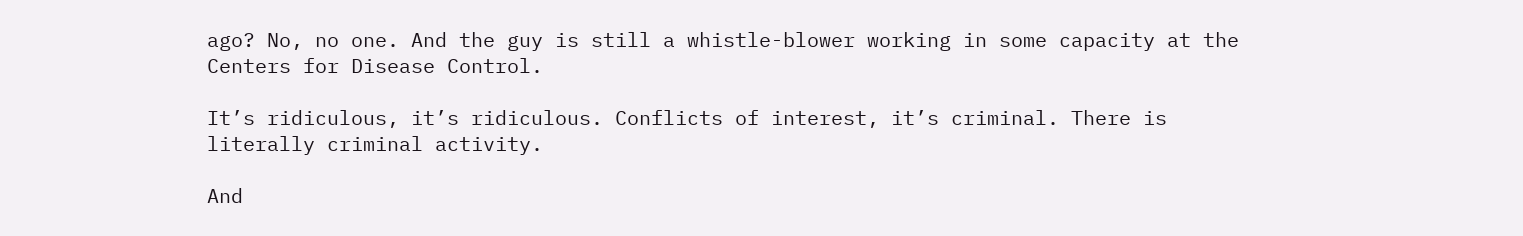ago? No, no one. And the guy is still a whistle-blower working in some capacity at the Centers for Disease Control.

It’s ridiculous, it’s ridiculous. Conflicts of interest, it’s criminal. There is literally criminal activity.

And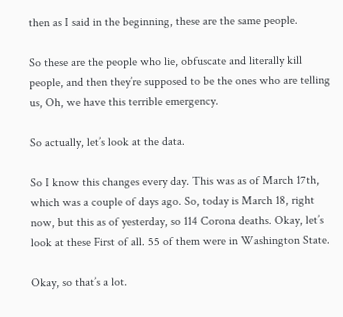then as I said in the beginning, these are the same people.

So these are the people who lie, obfuscate and literally kill people, and then they’re supposed to be the ones who are telling us, Oh, we have this terrible emergency.

So actually, let’s look at the data.

So I know this changes every day. This was as of March 17th, which was a couple of days ago. So, today is March 18, right now, but this as of yesterday, so 114 Corona deaths. Okay, let’s look at these First of all. 55 of them were in Washington State.

Okay, so that’s a lot.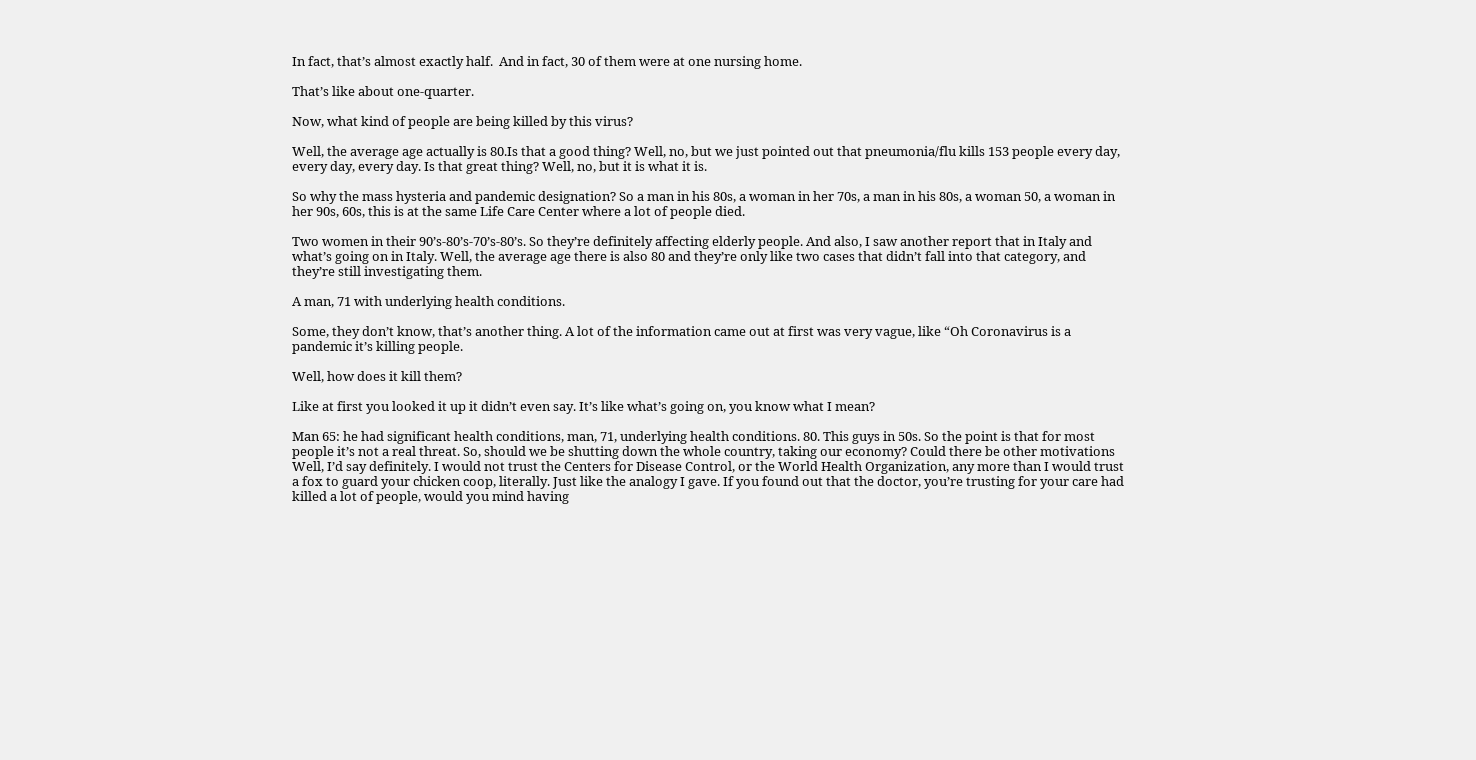In fact, that’s almost exactly half.  And in fact, 30 of them were at one nursing home.

That’s like about one-quarter.

Now, what kind of people are being killed by this virus?

Well, the average age actually is 80.Is that a good thing? Well, no, but we just pointed out that pneumonia/flu kills 153 people every day, every day, every day. Is that great thing? Well, no, but it is what it is.

So why the mass hysteria and pandemic designation? So a man in his 80s, a woman in her 70s, a man in his 80s, a woman 50, a woman in her 90s, 60s, this is at the same Life Care Center where a lot of people died.

Two women in their 90’s-80’s-70’s-80’s. So they’re definitely affecting elderly people. And also, I saw another report that in Italy and what’s going on in Italy. Well, the average age there is also 80 and they’re only like two cases that didn’t fall into that category, and they’re still investigating them.

A man, 71 with underlying health conditions.

Some, they don’t know, that’s another thing. A lot of the information came out at first was very vague, like “Oh Coronavirus is a pandemic it’s killing people.

Well, how does it kill them?

Like at first you looked it up it didn’t even say. It’s like what’s going on, you know what I mean?

Man 65: he had significant health conditions, man, 71, underlying health conditions. 80. This guys in 50s. So the point is that for most people it’s not a real threat. So, should we be shutting down the whole country, taking our economy? Could there be other motivations Well, I’d say definitely. I would not trust the Centers for Disease Control, or the World Health Organization, any more than I would trust a fox to guard your chicken coop, literally. Just like the analogy I gave. If you found out that the doctor, you’re trusting for your care had killed a lot of people, would you mind having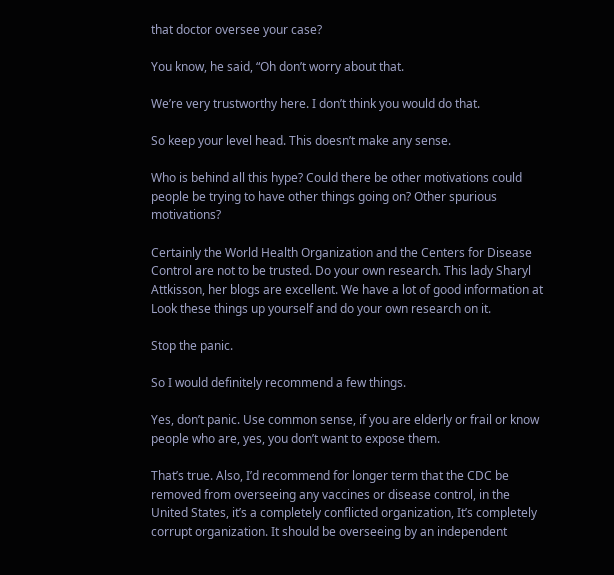that doctor oversee your case?

You know, he said, “Oh don’t worry about that.

We’re very trustworthy here. I don’t think you would do that.

So keep your level head. This doesn’t make any sense.

Who is behind all this hype? Could there be other motivations could people be trying to have other things going on? Other spurious motivations?

Certainly the World Health Organization and the Centers for Disease Control are not to be trusted. Do your own research. This lady Sharyl Attkisson, her blogs are excellent. We have a lot of good information at Look these things up yourself and do your own research on it.

Stop the panic.

So I would definitely recommend a few things.

Yes, don’t panic. Use common sense, if you are elderly or frail or know people who are, yes, you don’t want to expose them.

That’s true. Also, I’d recommend for longer term that the CDC be removed from overseeing any vaccines or disease control, in the United States, it’s a completely conflicted organization, It’s completely corrupt organization. It should be overseeing by an independent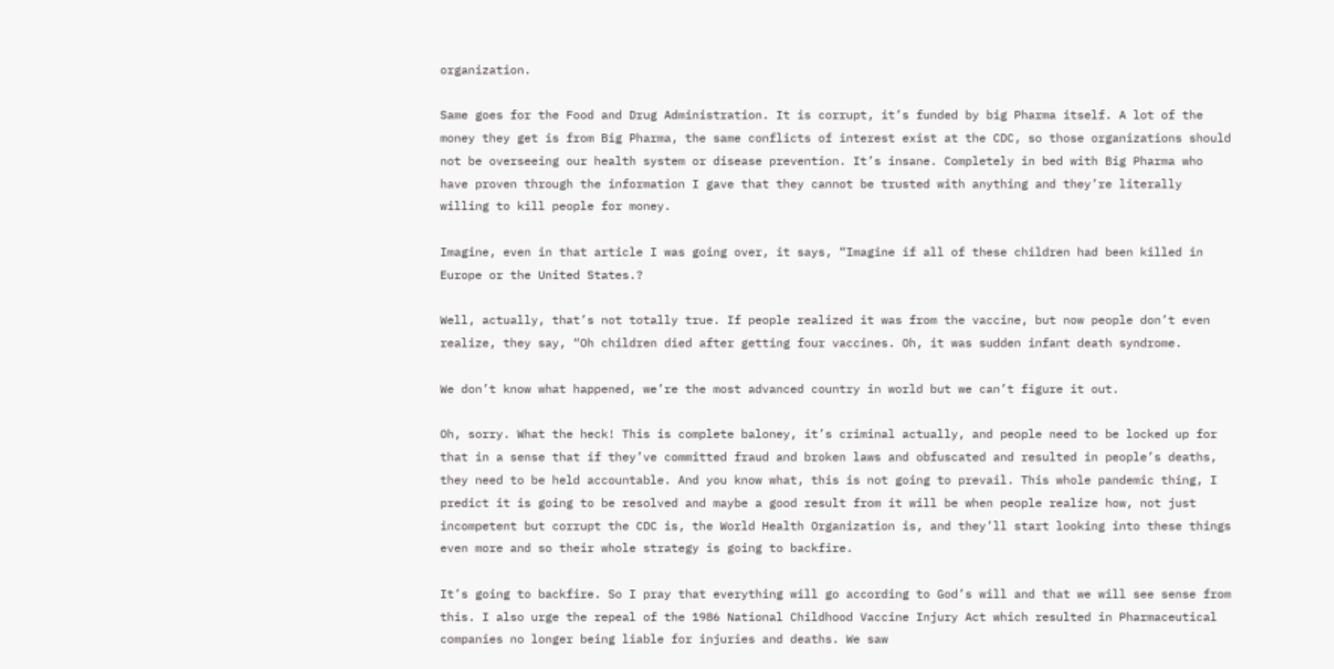organization.

Same goes for the Food and Drug Administration. It is corrupt, it’s funded by big Pharma itself. A lot of the money they get is from Big Pharma, the same conflicts of interest exist at the CDC, so those organizations should not be overseeing our health system or disease prevention. It’s insane. Completely in bed with Big Pharma who have proven through the information I gave that they cannot be trusted with anything and they’re literally willing to kill people for money.

Imagine, even in that article I was going over, it says, “Imagine if all of these children had been killed in Europe or the United States.?

Well, actually, that’s not totally true. If people realized it was from the vaccine, but now people don’t even realize, they say, “Oh children died after getting four vaccines. Oh, it was sudden infant death syndrome.

We don’t know what happened, we’re the most advanced country in world but we can’t figure it out.

Oh, sorry. What the heck! This is complete baloney, it’s criminal actually, and people need to be locked up for that in a sense that if they’ve committed fraud and broken laws and obfuscated and resulted in people’s deaths, they need to be held accountable. And you know what, this is not going to prevail. This whole pandemic thing, I predict it is going to be resolved and maybe a good result from it will be when people realize how, not just incompetent but corrupt the CDC is, the World Health Organization is, and they’ll start looking into these things even more and so their whole strategy is going to backfire.

It’s going to backfire. So I pray that everything will go according to God’s will and that we will see sense from this. I also urge the repeal of the 1986 National Childhood Vaccine Injury Act which resulted in Pharmaceutical companies no longer being liable for injuries and deaths. We saw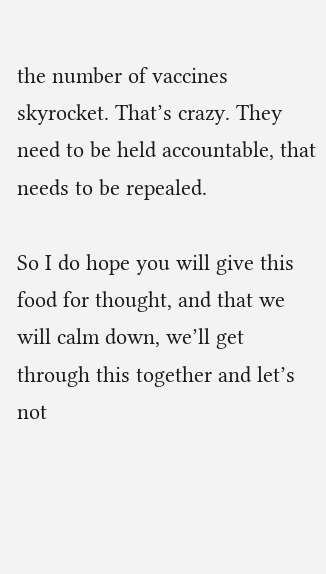the number of vaccines skyrocket. That’s crazy. They need to be held accountable, that needs to be repealed.

So I do hope you will give this food for thought, and that we will calm down, we’ll get through this together and let’s not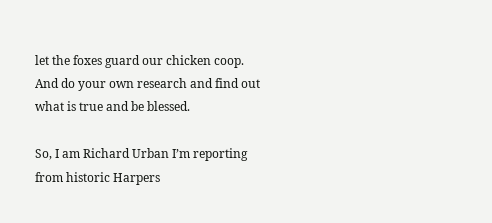let the foxes guard our chicken coop. And do your own research and find out what is true and be blessed.

So, I am Richard Urban I’m reporting from historic Harpers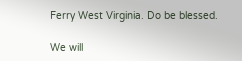Ferry West Virginia. Do be blessed.

We will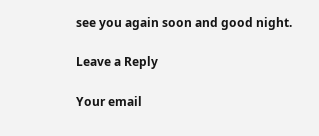see you again soon and good night.

Leave a Reply

Your email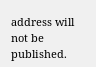address will not be published.